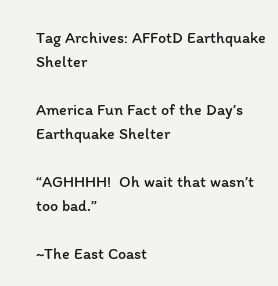Tag Archives: AFFotD Earthquake Shelter

America Fun Fact of the Day’s Earthquake Shelter

“AGHHHH!  Oh wait that wasn’t too bad.”

~The East Coast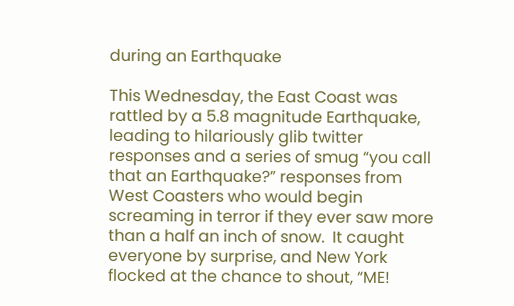during an Earthquake

This Wednesday, the East Coast was rattled by a 5.8 magnitude Earthquake, leading to hilariously glib twitter responses and a series of smug “you call that an Earthquake?” responses from West Coasters who would begin screaming in terror if they ever saw more than a half an inch of snow.  It caught everyone by surprise, and New York flocked at the chance to shout, “ME!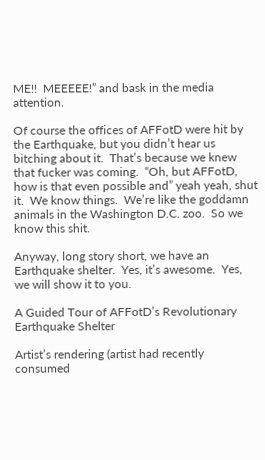ME!!  MEEEEE!” and bask in the media attention.

Of course the offices of AFFotD were hit by the Earthquake, but you didn’t hear us bitching about it.  That’s because we knew that fucker was coming.  “Oh, but AFFotD, how is that even possible and” yeah yeah, shut it.  We know things.  We’re like the goddamn animals in the Washington D.C. zoo.  So we know this shit.

Anyway, long story short, we have an Earthquake shelter.  Yes, it’s awesome.  Yes, we will show it to you.

A Guided Tour of AFFotD’s Revolutionary Earthquake Shelter

Artist’s rendering (artist had recently consumed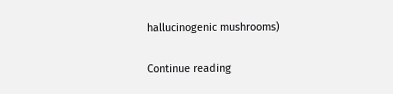hallucinogenic mushrooms)

Continue reading